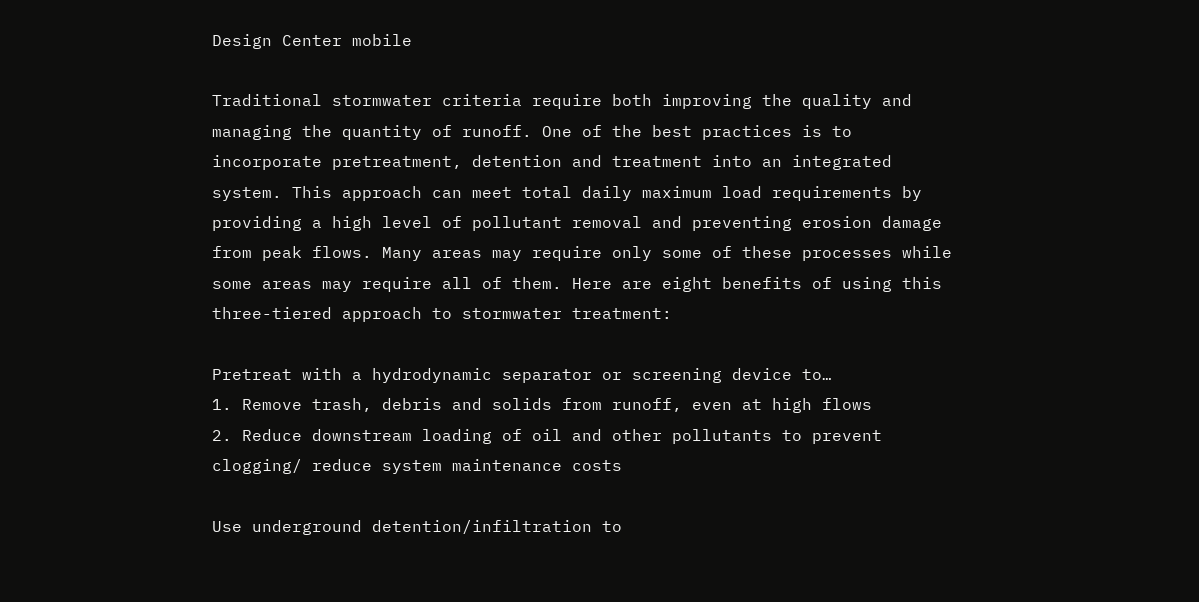Design Center mobile

Traditional stormwater criteria require both improving the quality and managing the quantity of runoff. One of the best practices is to incorporate pretreatment, detention and treatment into an integrated system. This approach can meet total daily maximum load requirements by providing a high level of pollutant removal and preventing erosion damage from peak flows. Many areas may require only some of these processes while some areas may require all of them. Here are eight benefits of using this three-tiered approach to stormwater treatment:

Pretreat with a hydrodynamic separator or screening device to…
1. Remove trash, debris and solids from runoff, even at high flows
2. Reduce downstream loading of oil and other pollutants to prevent clogging/ reduce system maintenance costs

Use underground detention/infiltration to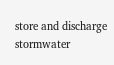store and discharge stormwater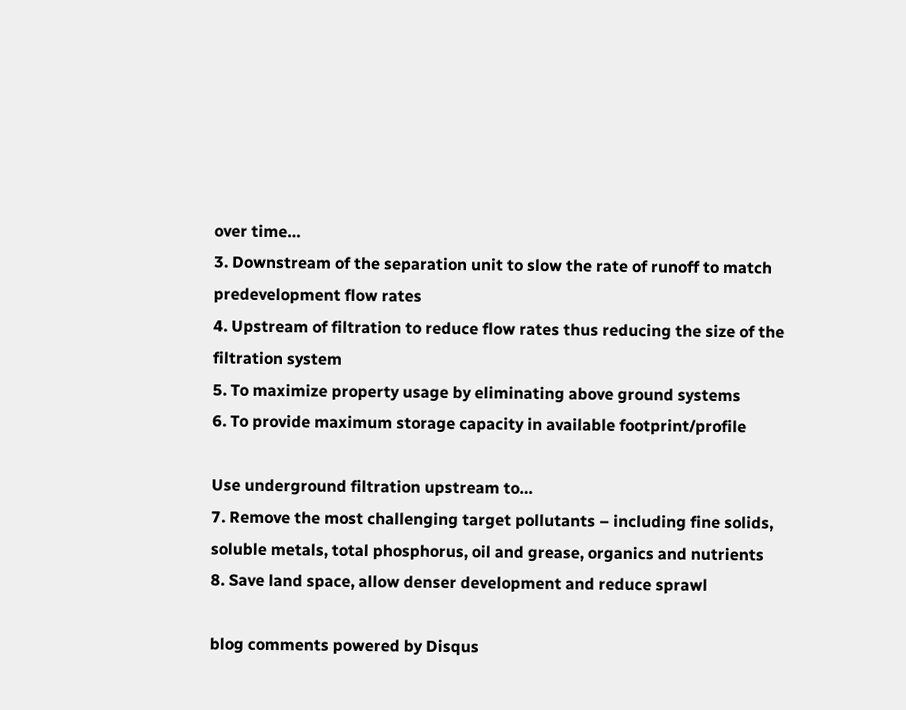over time…
3. Downstream of the separation unit to slow the rate of runoff to match predevelopment flow rates
4. Upstream of filtration to reduce flow rates thus reducing the size of the filtration system
5. To maximize property usage by eliminating above ground systems
6. To provide maximum storage capacity in available footprint/profile

Use underground filtration upstream to…
7. Remove the most challenging target pollutants – including fine solids, soluble metals, total phosphorus, oil and grease, organics and nutrients
8. Save land space, allow denser development and reduce sprawl

blog comments powered by Disqus